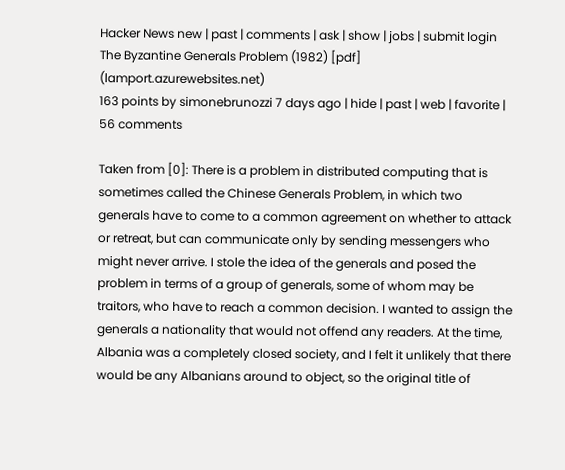Hacker News new | past | comments | ask | show | jobs | submit login
The Byzantine Generals Problem (1982) [pdf] (lamport.azurewebsites.net)
163 points by simonebrunozzi 7 days ago | hide | past | web | favorite | 56 comments

Taken from [0]: There is a problem in distributed computing that is sometimes called the Chinese Generals Problem, in which two generals have to come to a common agreement on whether to attack or retreat, but can communicate only by sending messengers who might never arrive. I stole the idea of the generals and posed the problem in terms of a group of generals, some of whom may be traitors, who have to reach a common decision. I wanted to assign the generals a nationality that would not offend any readers. At the time, Albania was a completely closed society, and I felt it unlikely that there would be any Albanians around to object, so the original title of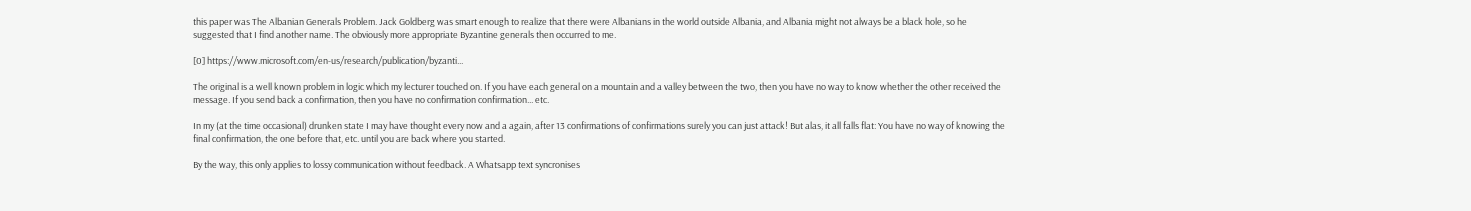this paper was The Albanian Generals Problem. Jack Goldberg was smart enough to realize that there were Albanians in the world outside Albania, and Albania might not always be a black hole, so he suggested that I find another name. The obviously more appropriate Byzantine generals then occurred to me.

[0] https://www.microsoft.com/en-us/research/publication/byzanti...

The original is a well known problem in logic which my lecturer touched on. If you have each general on a mountain and a valley between the two, then you have no way to know whether the other received the message. If you send back a confirmation, then you have no confirmation confirmation... etc.

In my (at the time occasional) drunken state I may have thought every now and a again, after 13 confirmations of confirmations surely you can just attack! But alas, it all falls flat: You have no way of knowing the final confirmation, the one before that, etc. until you are back where you started.

By the way, this only applies to lossy communication without feedback. A Whatsapp text syncronises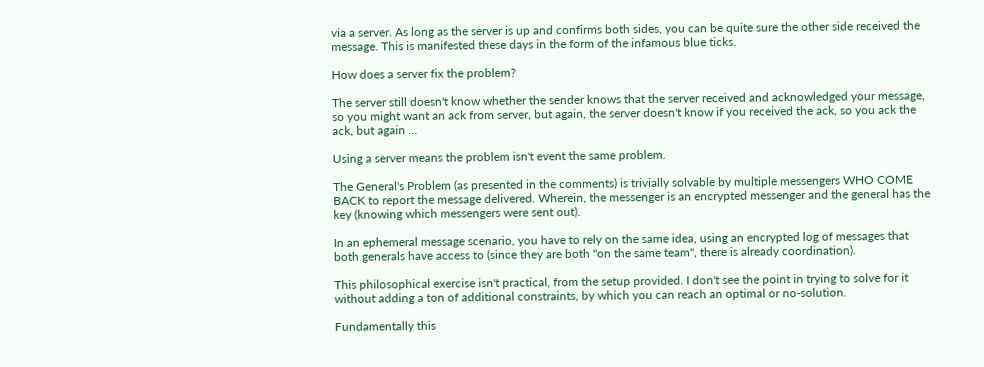via a server. As long as the server is up and confirms both sides, you can be quite sure the other side received the message. This is manifested these days in the form of the infamous blue ticks.

How does a server fix the problem?

The server still doesn't know whether the sender knows that the server received and acknowledged your message, so you might want an ack from server, but again, the server doesn't know if you received the ack, so you ack the ack, but again ...

Using a server means the problem isn't event the same problem.

The General's Problem (as presented in the comments) is trivially solvable by multiple messengers WHO COME BACK to report the message delivered. Wherein, the messenger is an encrypted messenger and the general has the key (knowing which messengers were sent out).

In an ephemeral message scenario, you have to rely on the same idea, using an encrypted log of messages that both generals have access to (since they are both "on the same team", there is already coordination).

This philosophical exercise isn't practical, from the setup provided. I don't see the point in trying to solve for it without adding a ton of additional constraints, by which you can reach an optimal or no-solution.

Fundamentally this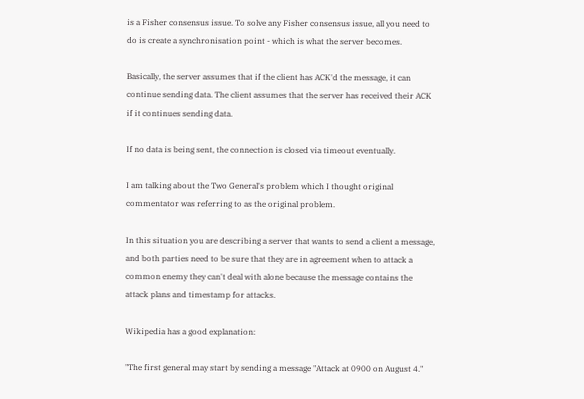is a Fisher consensus issue. To solve any Fisher consensus issue, all you need to do is create a synchronisation point - which is what the server becomes.

Basically, the server assumes that if the client has ACK'd the message, it can continue sending data. The client assumes that the server has received their ACK if it continues sending data.

If no data is being sent, the connection is closed via timeout eventually.

I am talking about the Two General's problem which I thought original commentator was referring to as the original problem.

In this situation you are describing a server that wants to send a client a message, and both parties need to be sure that they are in agreement when to attack a common enemy they can't deal with alone because the message contains the attack plans and timestamp for attacks.

Wikipedia has a good explanation:

"The first general may start by sending a message "Attack at 0900 on August 4."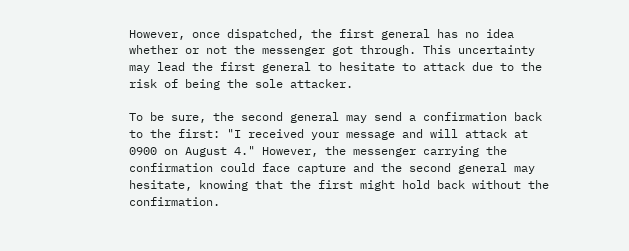However, once dispatched, the first general has no idea whether or not the messenger got through. This uncertainty may lead the first general to hesitate to attack due to the risk of being the sole attacker.

To be sure, the second general may send a confirmation back to the first: "I received your message and will attack at 0900 on August 4." However, the messenger carrying the confirmation could face capture and the second general may hesitate, knowing that the first might hold back without the confirmation.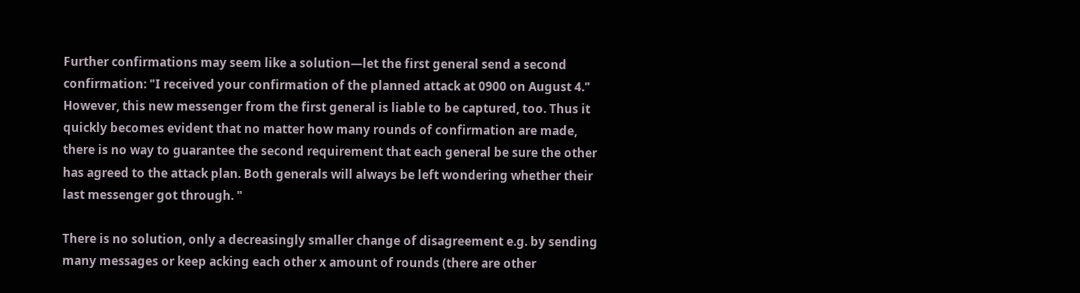Further confirmations may seem like a solution—let the first general send a second confirmation: "I received your confirmation of the planned attack at 0900 on August 4." However, this new messenger from the first general is liable to be captured, too. Thus it quickly becomes evident that no matter how many rounds of confirmation are made, there is no way to guarantee the second requirement that each general be sure the other has agreed to the attack plan. Both generals will always be left wondering whether their last messenger got through. "

There is no solution, only a decreasingly smaller change of disagreement e.g. by sending many messages or keep acking each other x amount of rounds (there are other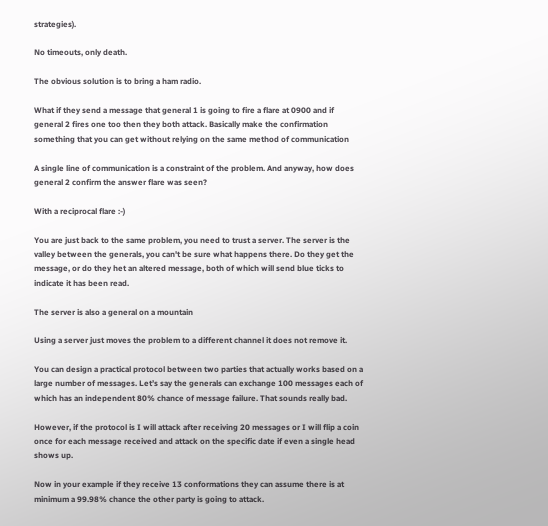strategies).

No timeouts, only death.

The obvious solution is to bring a ham radio.

What if they send a message that general 1 is going to fire a flare at 0900 and if general 2 fires one too then they both attack. Basically make the confirmation something that you can get without relying on the same method of communication

A single line of communication is a constraint of the problem. And anyway, how does general 2 confirm the answer flare was seen?

With a reciprocal flare :-)

You are just back to the same problem, you need to trust a server. The server is the valley between the generals, you can't be sure what happens there. Do they get the message, or do they het an altered message, both of which will send blue ticks to indicate it has been read.

The server is also a general on a mountain

Using a server just moves the problem to a different channel it does not remove it.

You can design a practical protocol between two parties that actually works based on a large number of messages. Let’s say the generals can exchange 100 messages each of which has an independent 80% chance of message failure. That sounds really bad.

However, if the protocol is I will attack after receiving 20 messages or I will flip a coin once for each message received and attack on the specific date if even a single head shows up.

Now in your example if they receive 13 conformations they can assume there is at minimum a 99.98% chance the other party is going to attack.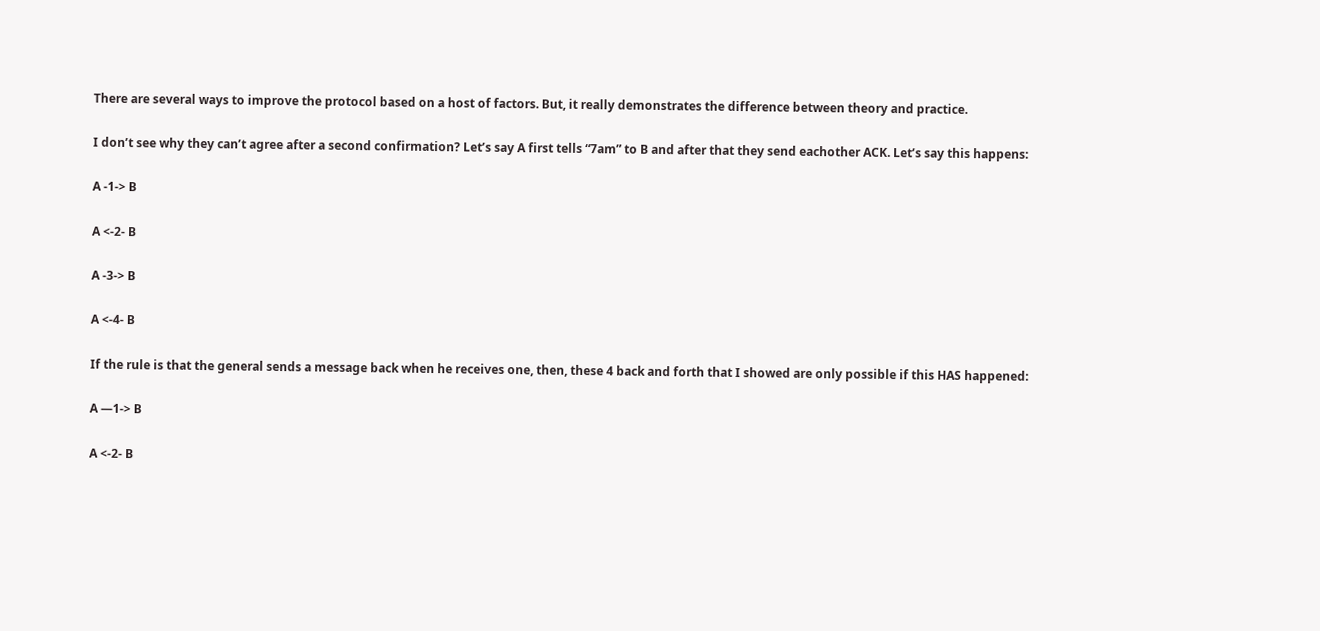There are several ways to improve the protocol based on a host of factors. But, it really demonstrates the difference between theory and practice.

I don’t see why they can’t agree after a second confirmation? Let’s say A first tells “7am” to B and after that they send eachother ACK. Let’s say this happens:

A -1-> B

A <-2- B

A -3-> B

A <-4- B

If the rule is that the general sends a message back when he receives one, then, these 4 back and forth that I showed are only possible if this HAS happened:

A —1-> B

A <-2- B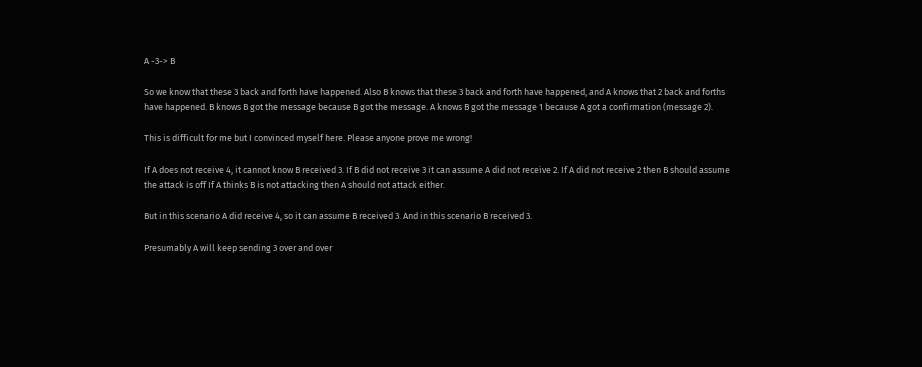A -3-> B

So we know that these 3 back and forth have happened. Also B knows that these 3 back and forth have happened, and A knows that 2 back and forths have happened. B knows B got the message because B got the message. A knows B got the message 1 because A got a confirmation (message 2).

This is difficult for me but I convinced myself here. Please anyone prove me wrong!

If A does not receive 4, it cannot know B received 3. If B did not receive 3 it can assume A did not receive 2. If A did not receive 2 then B should assume the attack is off If A thinks B is not attacking then A should not attack either.

But in this scenario A did receive 4, so it can assume B received 3. And in this scenario B received 3.

Presumably A will keep sending 3 over and over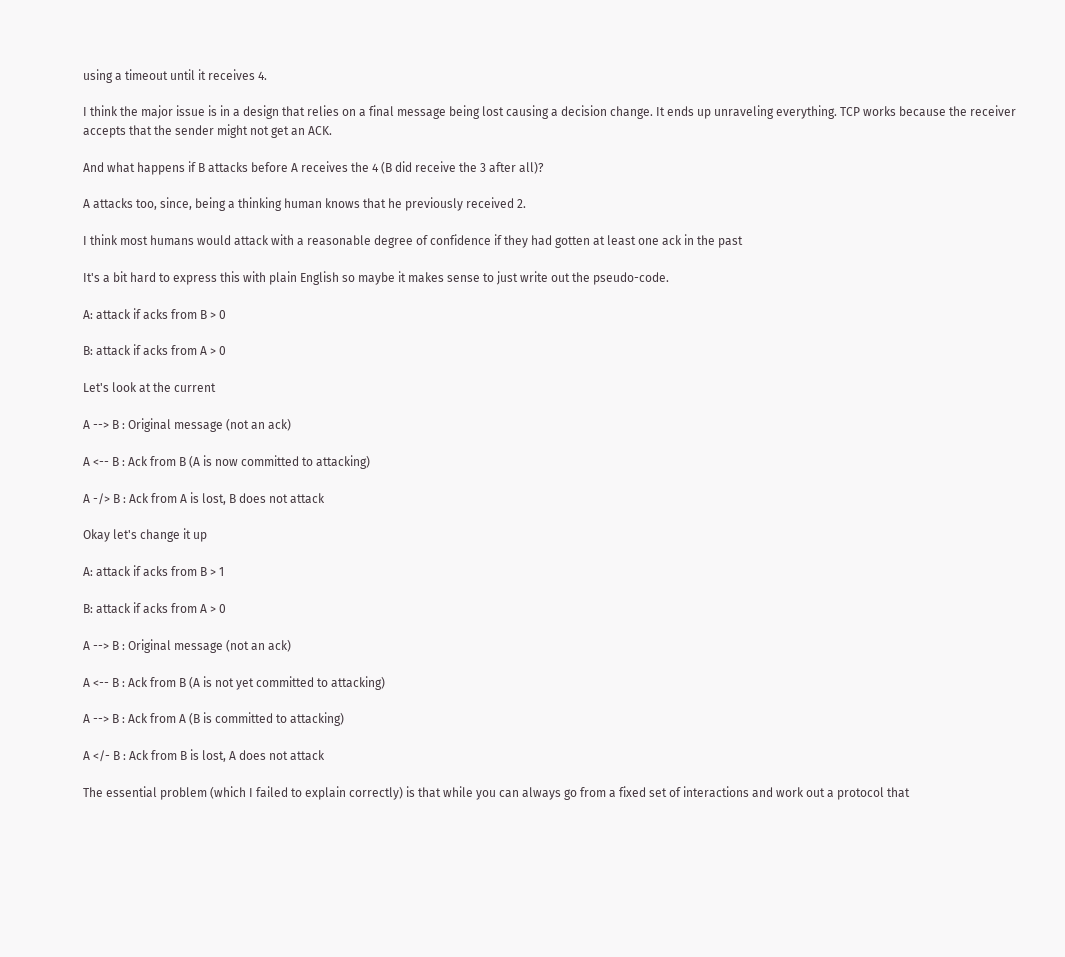using a timeout until it receives 4.

I think the major issue is in a design that relies on a final message being lost causing a decision change. It ends up unraveling everything. TCP works because the receiver accepts that the sender might not get an ACK.

And what happens if B attacks before A receives the 4 (B did receive the 3 after all)?

A attacks too, since, being a thinking human knows that he previously received 2.

I think most humans would attack with a reasonable degree of confidence if they had gotten at least one ack in the past

It's a bit hard to express this with plain English so maybe it makes sense to just write out the pseudo-code.

A: attack if acks from B > 0

B: attack if acks from A > 0

Let's look at the current

A --> B : Original message (not an ack)

A <-- B : Ack from B (A is now committed to attacking)

A -/> B : Ack from A is lost, B does not attack

Okay let's change it up

A: attack if acks from B > 1

B: attack if acks from A > 0

A --> B : Original message (not an ack)

A <-- B : Ack from B (A is not yet committed to attacking)

A --> B : Ack from A (B is committed to attacking)

A </- B : Ack from B is lost, A does not attack

The essential problem (which I failed to explain correctly) is that while you can always go from a fixed set of interactions and work out a protocol that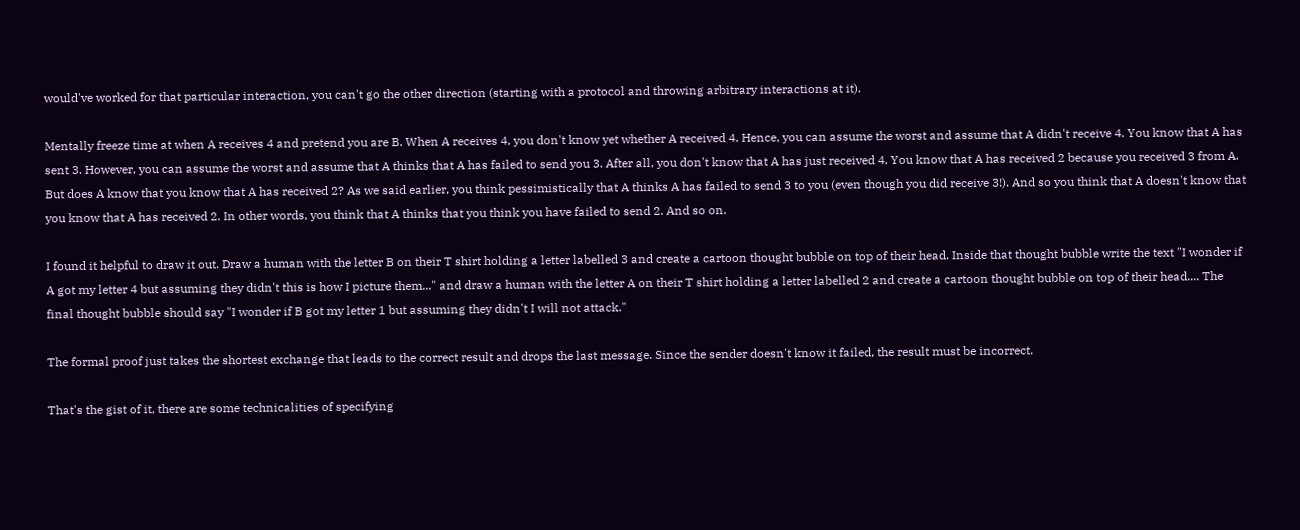would've worked for that particular interaction, you can't go the other direction (starting with a protocol and throwing arbitrary interactions at it).

Mentally freeze time at when A receives 4 and pretend you are B. When A receives 4, you don't know yet whether A received 4. Hence, you can assume the worst and assume that A didn't receive 4. You know that A has sent 3. However, you can assume the worst and assume that A thinks that A has failed to send you 3. After all, you don't know that A has just received 4. You know that A has received 2 because you received 3 from A. But does A know that you know that A has received 2? As we said earlier, you think pessimistically that A thinks A has failed to send 3 to you (even though you did receive 3!). And so you think that A doesn't know that you know that A has received 2. In other words, you think that A thinks that you think you have failed to send 2. And so on.

I found it helpful to draw it out. Draw a human with the letter B on their T shirt holding a letter labelled 3 and create a cartoon thought bubble on top of their head. Inside that thought bubble write the text "I wonder if A got my letter 4 but assuming they didn't this is how I picture them..." and draw a human with the letter A on their T shirt holding a letter labelled 2 and create a cartoon thought bubble on top of their head.... The final thought bubble should say "I wonder if B got my letter 1 but assuming they didn't I will not attack."

The formal proof just takes the shortest exchange that leads to the correct result and drops the last message. Since the sender doesn't know it failed, the result must be incorrect.

That's the gist of it, there are some technicalities of specifying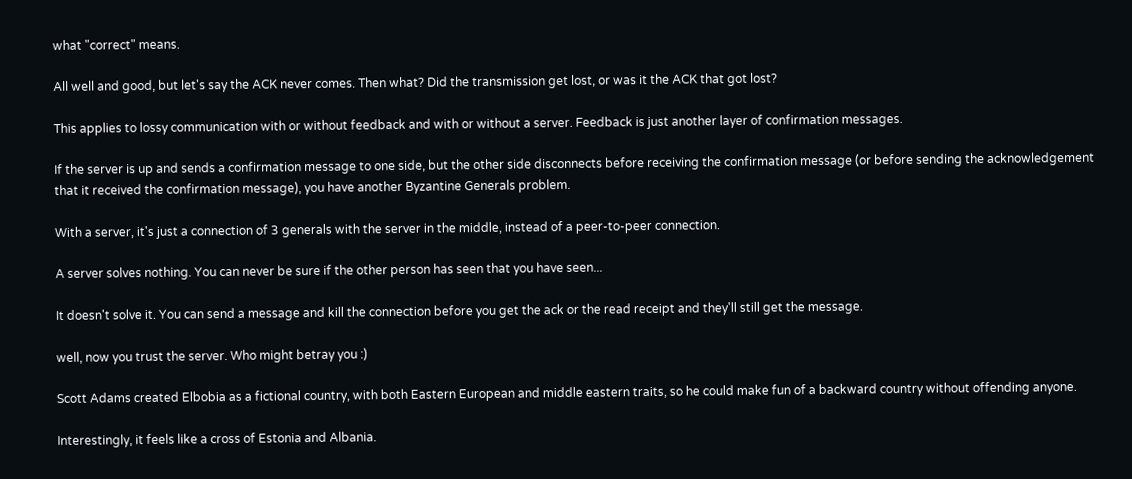what "correct" means.

All well and good, but let's say the ACK never comes. Then what? Did the transmission get lost, or was it the ACK that got lost?

This applies to lossy communication with or without feedback and with or without a server. Feedback is just another layer of confirmation messages.

If the server is up and sends a confirmation message to one side, but the other side disconnects before receiving the confirmation message (or before sending the acknowledgement that it received the confirmation message), you have another Byzantine Generals problem.

With a server, it's just a connection of 3 generals with the server in the middle, instead of a peer-to-peer connection.

A server solves nothing. You can never be sure if the other person has seen that you have seen...

It doesn't solve it. You can send a message and kill the connection before you get the ack or the read receipt and they'll still get the message.

well, now you trust the server. Who might betray you :)

Scott Adams created Elbobia as a fictional country, with both Eastern European and middle eastern traits, so he could make fun of a backward country without offending anyone.

Interestingly, it feels like a cross of Estonia and Albania.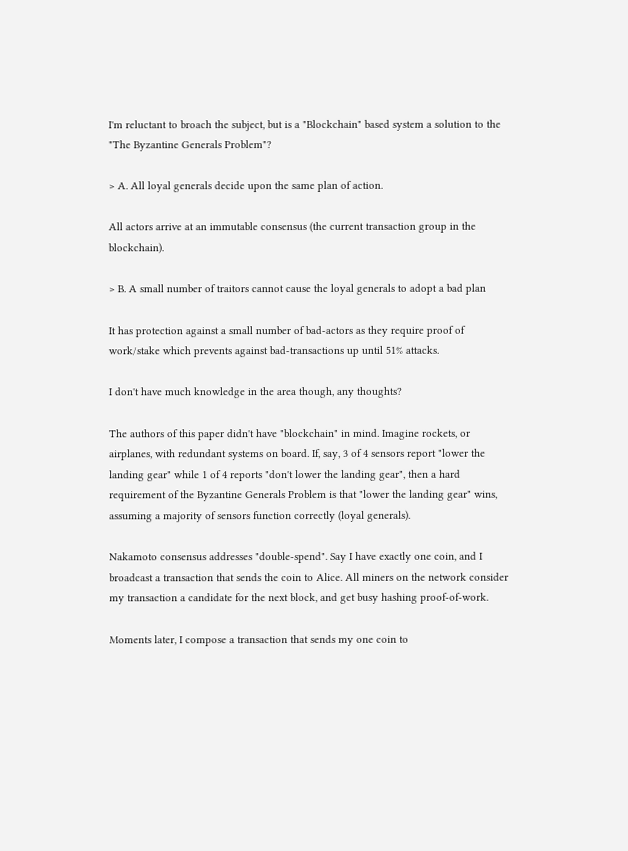I'm reluctant to broach the subject, but is a "Blockchain" based system a solution to the "The Byzantine Generals Problem"?

> A. All loyal generals decide upon the same plan of action.

All actors arrive at an immutable consensus (the current transaction group in the blockchain).

> B. A small number of traitors cannot cause the loyal generals to adopt a bad plan

It has protection against a small number of bad-actors as they require proof of work/stake which prevents against bad-transactions up until 51% attacks.

I don't have much knowledge in the area though, any thoughts?

The authors of this paper didn't have "blockchain" in mind. Imagine rockets, or airplanes, with redundant systems on board. If, say, 3 of 4 sensors report "lower the landing gear" while 1 of 4 reports "don't lower the landing gear", then a hard requirement of the Byzantine Generals Problem is that "lower the landing gear" wins, assuming a majority of sensors function correctly (loyal generals).

Nakamoto consensus addresses "double-spend". Say I have exactly one coin, and I broadcast a transaction that sends the coin to Alice. All miners on the network consider my transaction a candidate for the next block, and get busy hashing proof-of-work.

Moments later, I compose a transaction that sends my one coin to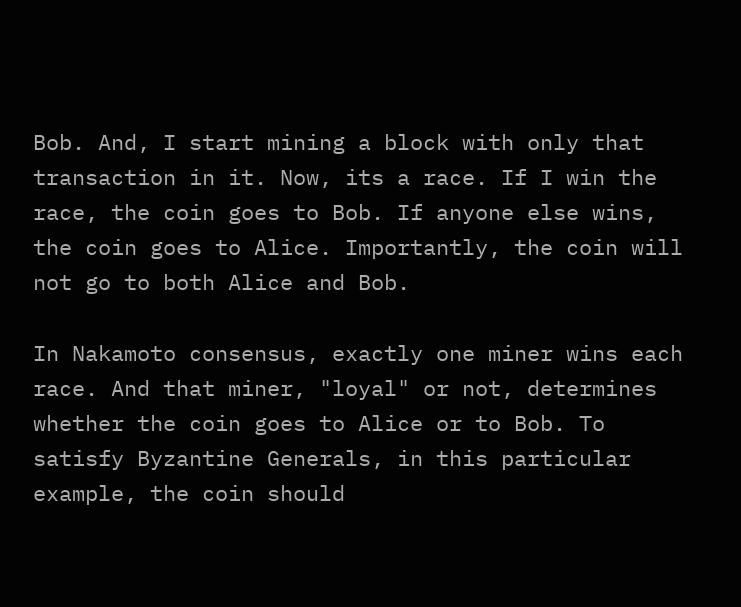Bob. And, I start mining a block with only that transaction in it. Now, its a race. If I win the race, the coin goes to Bob. If anyone else wins, the coin goes to Alice. Importantly, the coin will not go to both Alice and Bob.

In Nakamoto consensus, exactly one miner wins each race. And that miner, "loyal" or not, determines whether the coin goes to Alice or to Bob. To satisfy Byzantine Generals, in this particular example, the coin should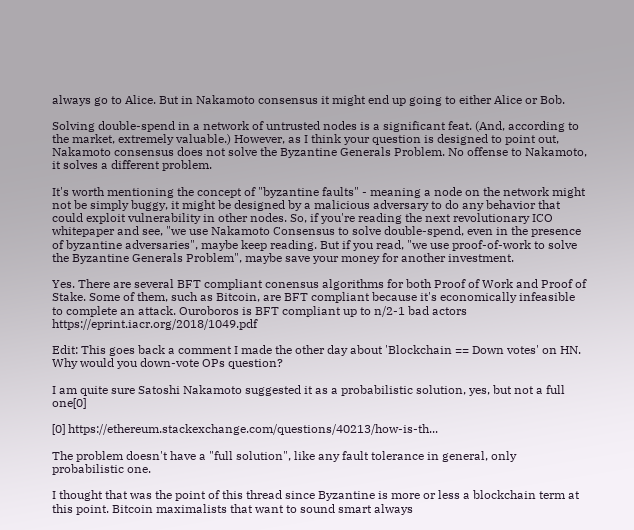always go to Alice. But in Nakamoto consensus it might end up going to either Alice or Bob.

Solving double-spend in a network of untrusted nodes is a significant feat. (And, according to the market, extremely valuable.) However, as I think your question is designed to point out, Nakamoto consensus does not solve the Byzantine Generals Problem. No offense to Nakamoto, it solves a different problem.

It's worth mentioning the concept of "byzantine faults" - meaning a node on the network might not be simply buggy, it might be designed by a malicious adversary to do any behavior that could exploit vulnerability in other nodes. So, if you're reading the next revolutionary ICO whitepaper and see, "we use Nakamoto Consensus to solve double-spend, even in the presence of byzantine adversaries", maybe keep reading. But if you read, "we use proof-of-work to solve the Byzantine Generals Problem", maybe save your money for another investment.

Yes. There are several BFT compliant conensus algorithms for both Proof of Work and Proof of Stake. Some of them, such as Bitcoin, are BFT compliant because it's economically infeasible to complete an attack. Ouroboros is BFT compliant up to n/2-1 bad actors https://eprint.iacr.org/2018/1049.pdf

Edit: This goes back a comment I made the other day about 'Blockchain == Down votes' on HN. Why would you down-vote OPs question?

I am quite sure Satoshi Nakamoto suggested it as a probabilistic solution, yes, but not a full one[0]

[0] https://ethereum.stackexchange.com/questions/40213/how-is-th...

The problem doesn't have a "full solution", like any fault tolerance in general, only probabilistic one.

I thought that was the point of this thread since Byzantine is more or less a blockchain term at this point. Bitcoin maximalists that want to sound smart always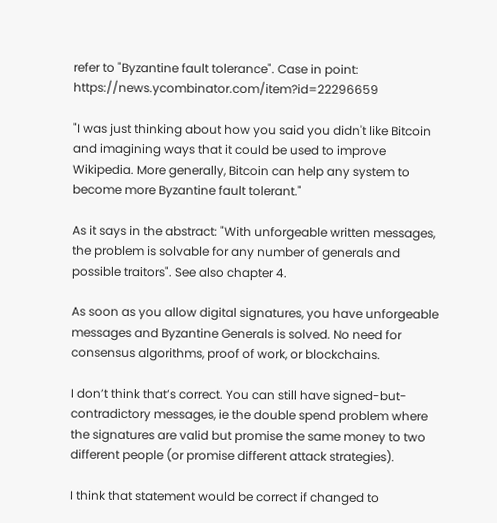refer to "Byzantine fault tolerance". Case in point: https://news.ycombinator.com/item?id=22296659

"I was just thinking about how you said you didn't like Bitcoin and imagining ways that it could be used to improve Wikipedia. More generally, Bitcoin can help any system to become more Byzantine fault tolerant."

As it says in the abstract: "With unforgeable written messages, the problem is solvable for any number of generals and possible traitors". See also chapter 4.

As soon as you allow digital signatures, you have unforgeable messages and Byzantine Generals is solved. No need for consensus algorithms, proof of work, or blockchains.

I don’t think that’s correct. You can still have signed-but-contradictory messages, ie the double spend problem where the signatures are valid but promise the same money to two different people (or promise different attack strategies).

I think that statement would be correct if changed to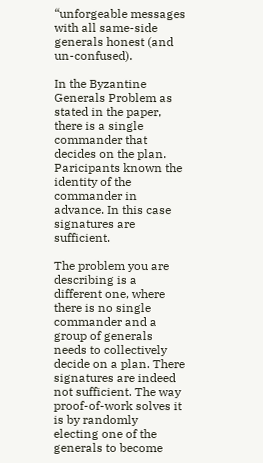“unforgeable messages with all same-side generals honest (and un-confused).

In the Byzantine Generals Problem as stated in the paper, there is a single commander that decides on the plan. Paricipants known the identity of the commander in advance. In this case signatures are sufficient.

The problem you are describing is a different one, where there is no single commander and a group of generals needs to collectively decide on a plan. There signatures are indeed not sufficient. The way proof-of-work solves it is by randomly electing one of the generals to become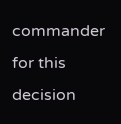commander for this decision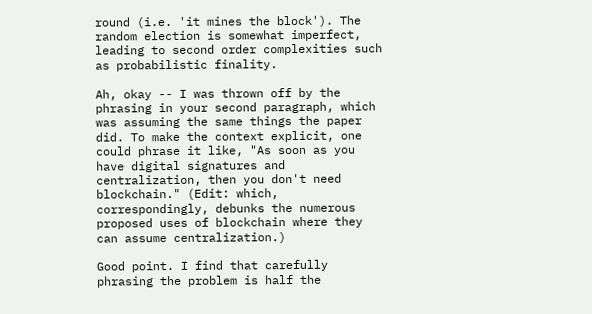round (i.e. 'it mines the block'). The random election is somewhat imperfect, leading to second order complexities such as probabilistic finality.

Ah, okay -- I was thrown off by the phrasing in your second paragraph, which was assuming the same things the paper did. To make the context explicit, one could phrase it like, "As soon as you have digital signatures and centralization, then you don't need blockchain." (Edit: which, correspondingly, debunks the numerous proposed uses of blockchain where they can assume centralization.)

Good point. I find that carefully phrasing the problem is half the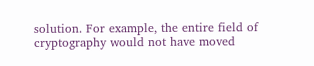solution. For example, the entire field of cryptography would not have moved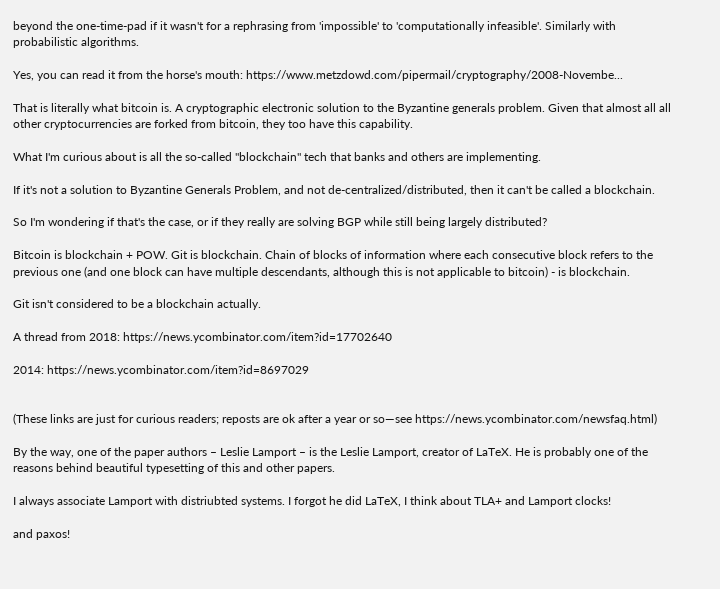beyond the one-time-pad if it wasn't for a rephrasing from 'impossible' to 'computationally infeasible'. Similarly with probabilistic algorithms.

Yes, you can read it from the horse's mouth: https://www.metzdowd.com/pipermail/cryptography/2008-Novembe...

That is literally what bitcoin is. A cryptographic electronic solution to the Byzantine generals problem. Given that almost all all other cryptocurrencies are forked from bitcoin, they too have this capability.

What I'm curious about is all the so-called "blockchain" tech that banks and others are implementing.

If it's not a solution to Byzantine Generals Problem, and not de-centralized/distributed, then it can't be called a blockchain.

So I'm wondering if that's the case, or if they really are solving BGP while still being largely distributed?

Bitcoin is blockchain + POW. Git is blockchain. Chain of blocks of information where each consecutive block refers to the previous one (and one block can have multiple descendants, although this is not applicable to bitcoin) - is blockchain.

Git isn't considered to be a blockchain actually.

A thread from 2018: https://news.ycombinator.com/item?id=17702640

2014: https://news.ycombinator.com/item?id=8697029


(These links are just for curious readers; reposts are ok after a year or so—see https://news.ycombinator.com/newsfaq.html)

By the way, one of the paper authors – Leslie Lamport – is the Leslie Lamport, creator of LaTeX. He is probably one of the reasons behind beautiful typesetting of this and other papers.

I always associate Lamport with distriubted systems. I forgot he did LaTeX, I think about TLA+ and Lamport clocks!

and paxos!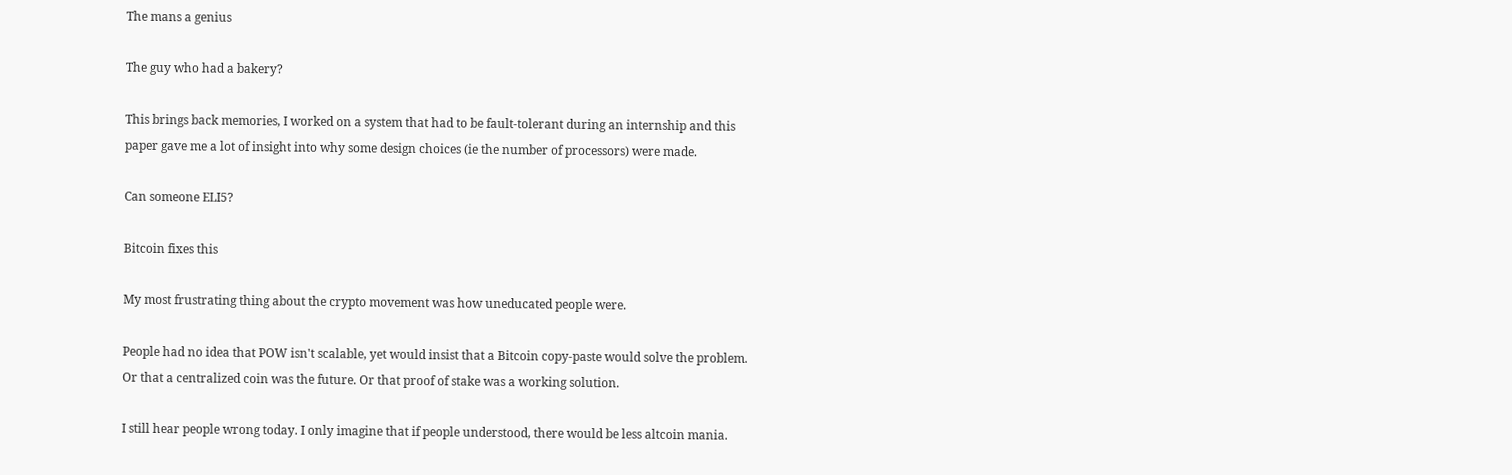The mans a genius

The guy who had a bakery?

This brings back memories, I worked on a system that had to be fault-tolerant during an internship and this paper gave me a lot of insight into why some design choices (ie the number of processors) were made.

Can someone ELI5?

Bitcoin fixes this

My most frustrating thing about the crypto movement was how uneducated people were.

People had no idea that POW isn't scalable, yet would insist that a Bitcoin copy-paste would solve the problem. Or that a centralized coin was the future. Or that proof of stake was a working solution.

I still hear people wrong today. I only imagine that if people understood, there would be less altcoin mania.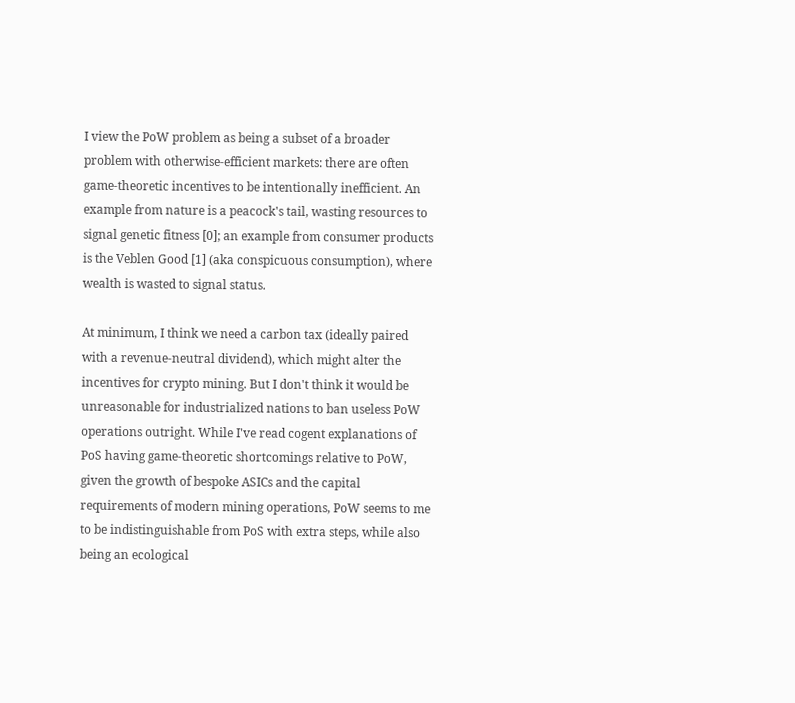I view the PoW problem as being a subset of a broader problem with otherwise-efficient markets: there are often game-theoretic incentives to be intentionally inefficient. An example from nature is a peacock's tail, wasting resources to signal genetic fitness [0]; an example from consumer products is the Veblen Good [1] (aka conspicuous consumption), where wealth is wasted to signal status.

At minimum, I think we need a carbon tax (ideally paired with a revenue-neutral dividend), which might alter the incentives for crypto mining. But I don't think it would be unreasonable for industrialized nations to ban useless PoW operations outright. While I've read cogent explanations of PoS having game-theoretic shortcomings relative to PoW, given the growth of bespoke ASICs and the capital requirements of modern mining operations, PoW seems to me to be indistinguishable from PoS with extra steps, while also being an ecological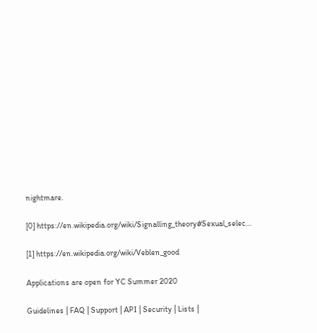nightmare.

[0] https://en.wikipedia.org/wiki/Signalling_theory#Sexual_selec...

[1] https://en.wikipedia.org/wiki/Veblen_good

Applications are open for YC Summer 2020

Guidelines | FAQ | Support | API | Security | Lists |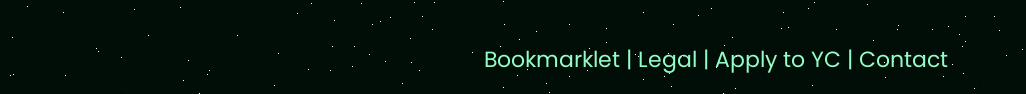Bookmarklet | Legal | Apply to YC | Contact